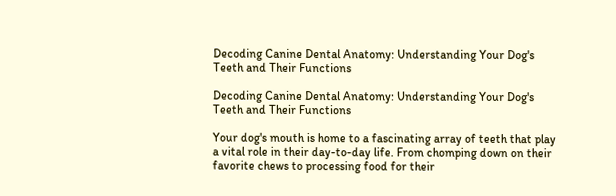Decoding Canine Dental Anatomy: Understanding Your Dog's Teeth and Their Functions

Decoding Canine Dental Anatomy: Understanding Your Dog's Teeth and Their Functions

Your dog's mouth is home to a fascinating array of teeth that play a vital role in their day-to-day life. From chomping down on their favorite chews to processing food for their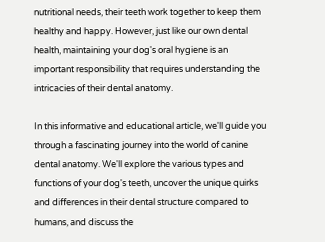nutritional needs, their teeth work together to keep them healthy and happy. However, just like our own dental health, maintaining your dog's oral hygiene is an important responsibility that requires understanding the intricacies of their dental anatomy.

In this informative and educational article, we'll guide you through a fascinating journey into the world of canine dental anatomy. We'll explore the various types and functions of your dog's teeth, uncover the unique quirks and differences in their dental structure compared to humans, and discuss the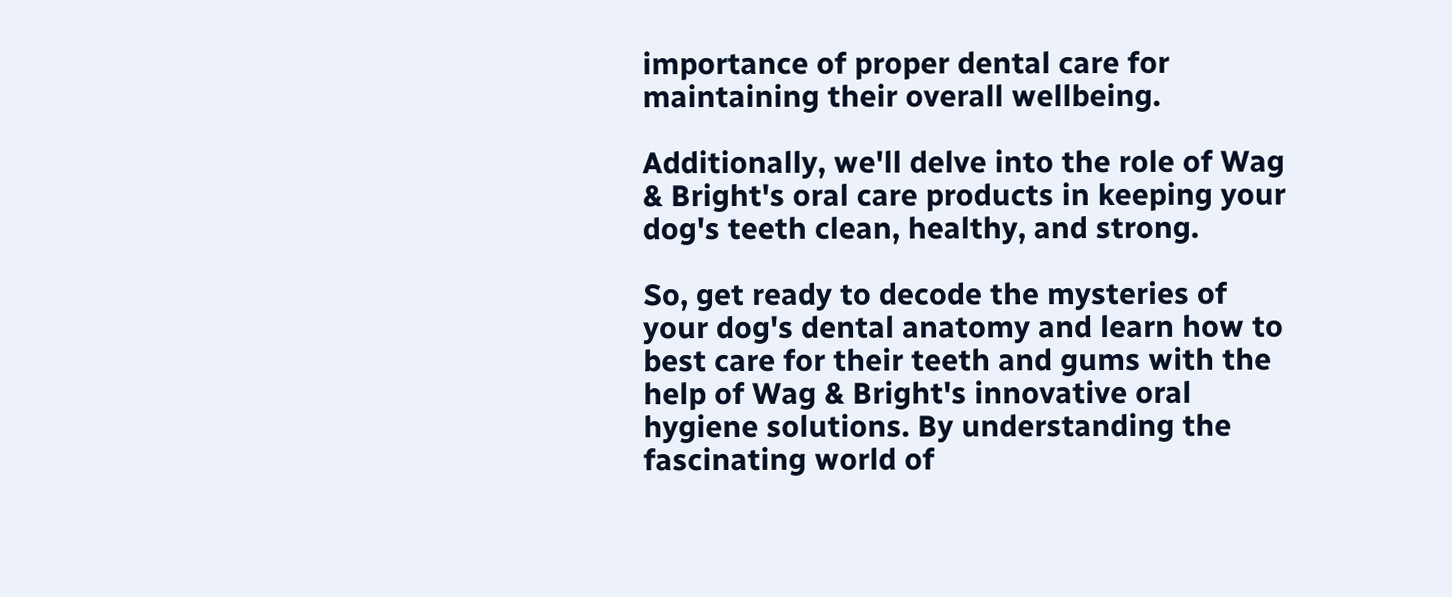importance of proper dental care for maintaining their overall wellbeing.

Additionally, we'll delve into the role of Wag & Bright's oral care products in keeping your dog's teeth clean, healthy, and strong.

So, get ready to decode the mysteries of your dog's dental anatomy and learn how to best care for their teeth and gums with the help of Wag & Bright's innovative oral hygiene solutions. By understanding the fascinating world of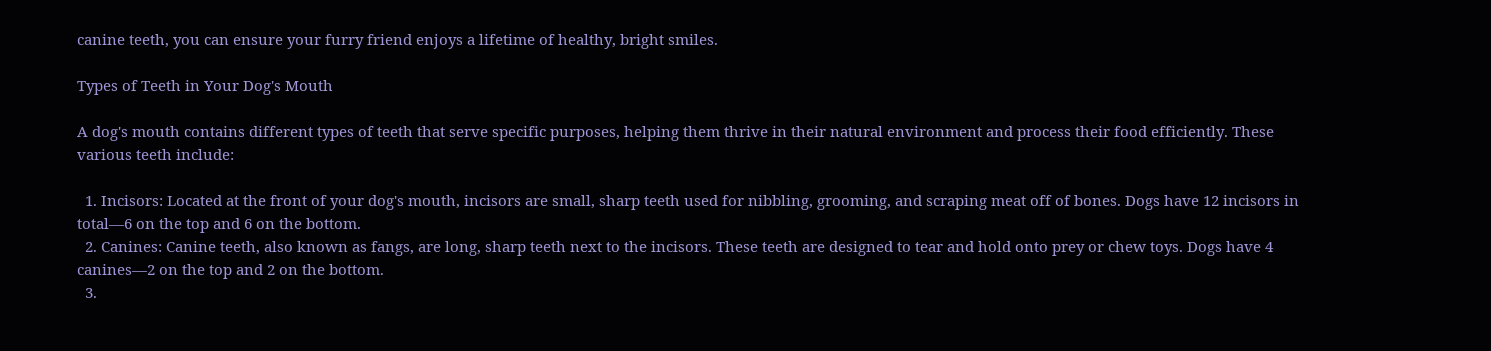canine teeth, you can ensure your furry friend enjoys a lifetime of healthy, bright smiles.

Types of Teeth in Your Dog's Mouth

A dog's mouth contains different types of teeth that serve specific purposes, helping them thrive in their natural environment and process their food efficiently. These various teeth include:

  1. Incisors: Located at the front of your dog's mouth, incisors are small, sharp teeth used for nibbling, grooming, and scraping meat off of bones. Dogs have 12 incisors in total—6 on the top and 6 on the bottom.
  2. Canines: Canine teeth, also known as fangs, are long, sharp teeth next to the incisors. These teeth are designed to tear and hold onto prey or chew toys. Dogs have 4 canines—2 on the top and 2 on the bottom.
  3.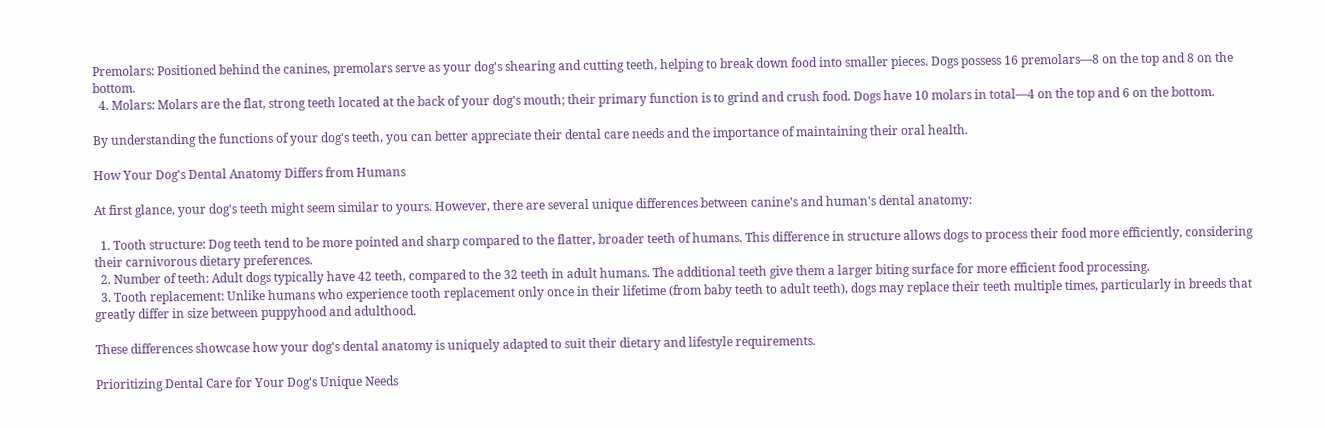Premolars: Positioned behind the canines, premolars serve as your dog's shearing and cutting teeth, helping to break down food into smaller pieces. Dogs possess 16 premolars—8 on the top and 8 on the bottom.
  4. Molars: Molars are the flat, strong teeth located at the back of your dog's mouth; their primary function is to grind and crush food. Dogs have 10 molars in total—4 on the top and 6 on the bottom.

By understanding the functions of your dog's teeth, you can better appreciate their dental care needs and the importance of maintaining their oral health.

How Your Dog's Dental Anatomy Differs from Humans

At first glance, your dog's teeth might seem similar to yours. However, there are several unique differences between canine's and human's dental anatomy:

  1. Tooth structure: Dog teeth tend to be more pointed and sharp compared to the flatter, broader teeth of humans. This difference in structure allows dogs to process their food more efficiently, considering their carnivorous dietary preferences.
  2. Number of teeth: Adult dogs typically have 42 teeth, compared to the 32 teeth in adult humans. The additional teeth give them a larger biting surface for more efficient food processing.
  3. Tooth replacement: Unlike humans who experience tooth replacement only once in their lifetime (from baby teeth to adult teeth), dogs may replace their teeth multiple times, particularly in breeds that greatly differ in size between puppyhood and adulthood.

These differences showcase how your dog's dental anatomy is uniquely adapted to suit their dietary and lifestyle requirements.

Prioritizing Dental Care for Your Dog's Unique Needs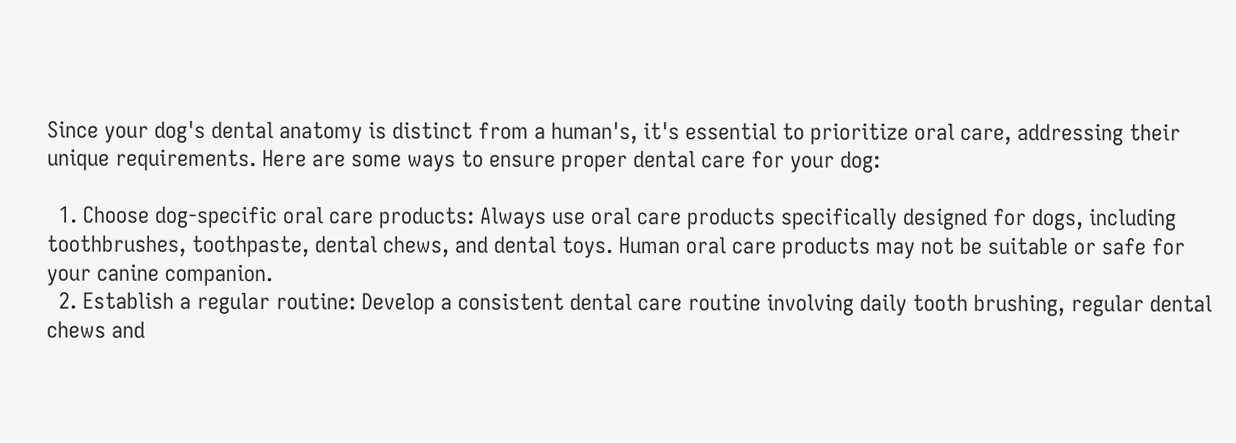Since your dog's dental anatomy is distinct from a human's, it's essential to prioritize oral care, addressing their unique requirements. Here are some ways to ensure proper dental care for your dog:

  1. Choose dog-specific oral care products: Always use oral care products specifically designed for dogs, including toothbrushes, toothpaste, dental chews, and dental toys. Human oral care products may not be suitable or safe for your canine companion.
  2. Establish a regular routine: Develop a consistent dental care routine involving daily tooth brushing, regular dental chews and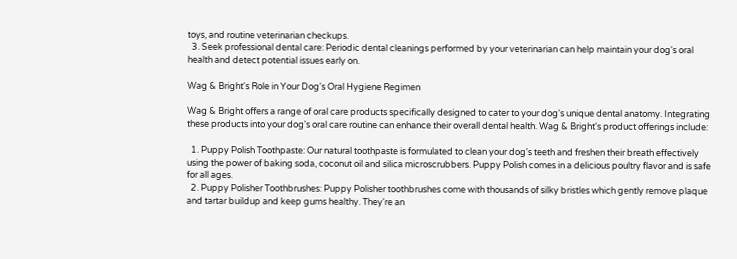toys, and routine veterinarian checkups.
  3. Seek professional dental care: Periodic dental cleanings performed by your veterinarian can help maintain your dog's oral health and detect potential issues early on.

Wag & Bright's Role in Your Dog's Oral Hygiene Regimen

Wag & Bright offers a range of oral care products specifically designed to cater to your dog's unique dental anatomy. Integrating these products into your dog's oral care routine can enhance their overall dental health. Wag & Bright's product offerings include:

  1. Puppy Polish Toothpaste: Our natural toothpaste is formulated to clean your dog's teeth and freshen their breath effectively using the power of baking soda, coconut oil and silica microscrubbers. Puppy Polish comes in a delicious poultry flavor and is safe for all ages.
  2. Puppy Polisher Toothbrushes: Puppy Polisher toothbrushes come with thousands of silky bristles which gently remove plaque and tartar buildup and keep gums healthy. They're an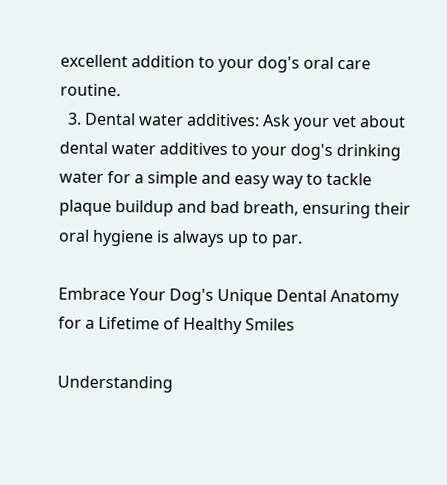excellent addition to your dog's oral care routine.
  3. Dental water additives: Ask your vet about dental water additives to your dog's drinking water for a simple and easy way to tackle plaque buildup and bad breath, ensuring their oral hygiene is always up to par.

Embrace Your Dog's Unique Dental Anatomy for a Lifetime of Healthy Smiles

Understanding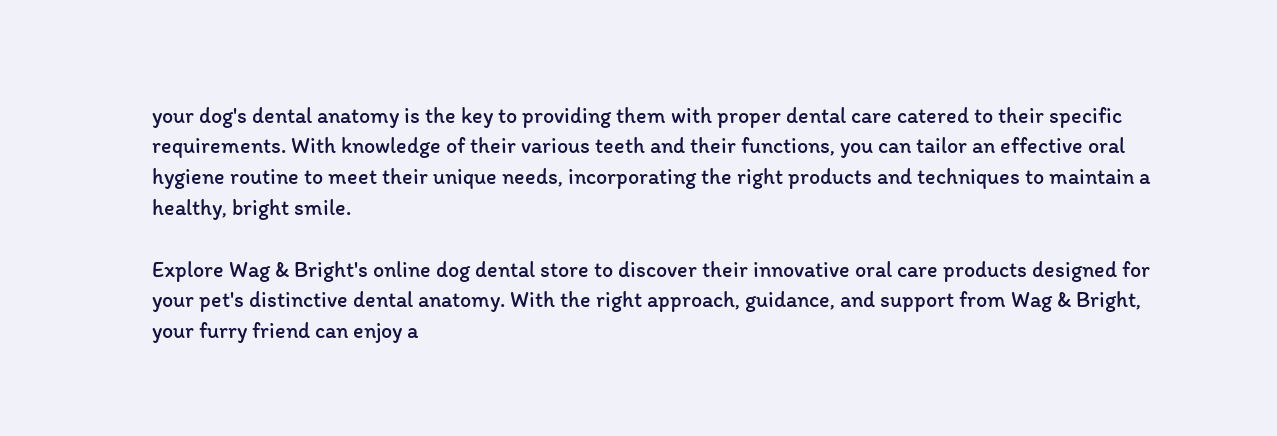your dog's dental anatomy is the key to providing them with proper dental care catered to their specific requirements. With knowledge of their various teeth and their functions, you can tailor an effective oral hygiene routine to meet their unique needs, incorporating the right products and techniques to maintain a healthy, bright smile.

Explore Wag & Bright's online dog dental store to discover their innovative oral care products designed for your pet's distinctive dental anatomy. With the right approach, guidance, and support from Wag & Bright, your furry friend can enjoy a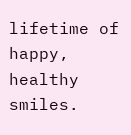lifetime of happy, healthy smiles.